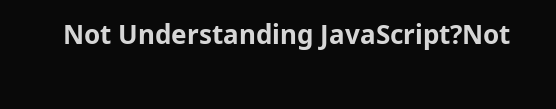Not Understanding JavaScript?Not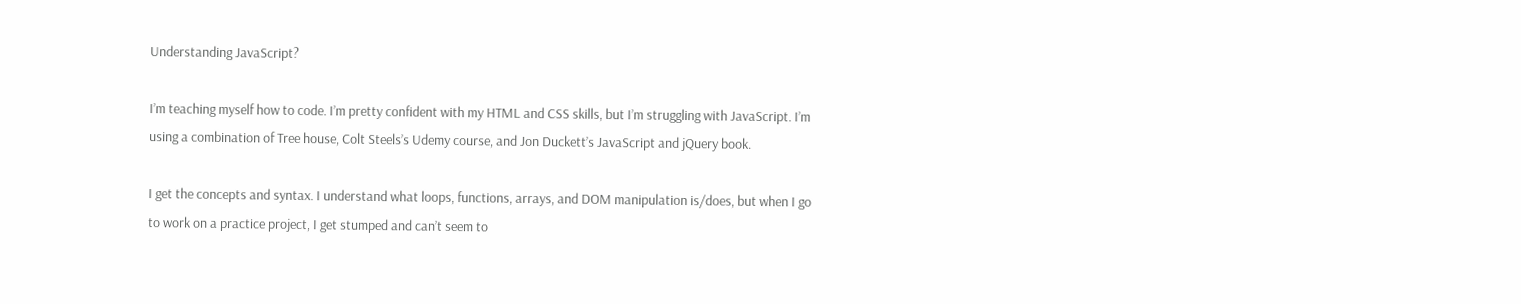Understanding JavaScript?

I’m teaching myself how to code. I’m pretty confident with my HTML and CSS skills, but I’m struggling with JavaScript. I’m using a combination of Tree house, Colt Steels’s Udemy course, and Jon Duckett’s JavaScript and jQuery book.

I get the concepts and syntax. I understand what loops, functions, arrays, and DOM manipulation is/does, but when I go to work on a practice project, I get stumped and can’t seem to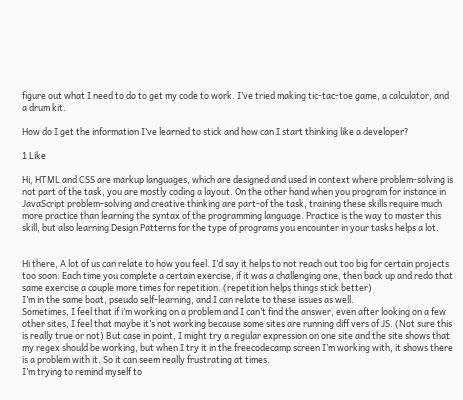figure out what I need to do to get my code to work. I’ve tried making tic-tac-toe game, a calculator, and a drum kit.

How do I get the information I’ve learned to stick and how can I start thinking like a developer?

1 Like

Hi, HTML and CSS are markup languages, which are designed and used in context where problem-solving is not part of the task, you are mostly coding a layout. On the other hand when you program for instance in JavaScript problem-solving and creative thinking are part-of the task, training these skills require much more practice than learning the syntax of the programming language. Practice is the way to master this skill, but also learning Design Patterns for the type of programs you encounter in your tasks helps a lot.


Hi there, A lot of us can relate to how you feel. I’d say it helps to not reach out too big for certain projects too soon. Each time you complete a certain exercise, if it was a challenging one, then back up and redo that same exercise a couple more times for repetition. (repetition helps things stick better)
I’m in the same boat, pseudo self-learning, and I can relate to these issues as well.
Sometimes, I feel that if i’m working on a problem and I can’t find the answer, even after looking on a few other sites, I feel that maybe it’s not working because some sites are running diff vers of JS. (Not sure this is really true or not) But case in point, I might try a regular expression on one site and the site shows that my regex should be working, but when I try it in the freecodecamp screen I’m working with, it shows there is a problem with it. So it can seem really frustrating at times.
I’m trying to remind myself to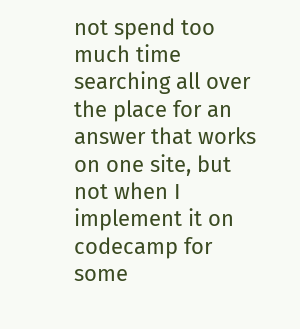not spend too much time searching all over the place for an answer that works on one site, but not when I implement it on codecamp for some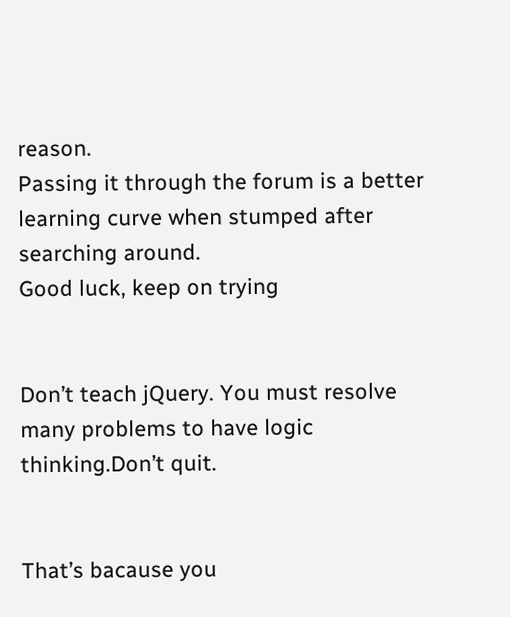reason.
Passing it through the forum is a better learning curve when stumped after searching around.
Good luck, keep on trying


Don’t teach jQuery. You must resolve many problems to have logic thinking.Don’t quit.


That’s bacause you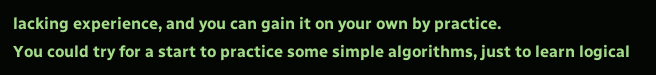lacking experience, and you can gain it on your own by practice.
You could try for a start to practice some simple algorithms, just to learn logical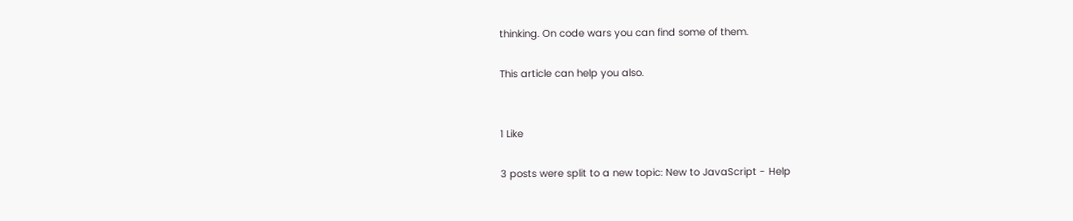thinking. On code wars you can find some of them.

This article can help you also.


1 Like

3 posts were split to a new topic: New to JavaScript - Help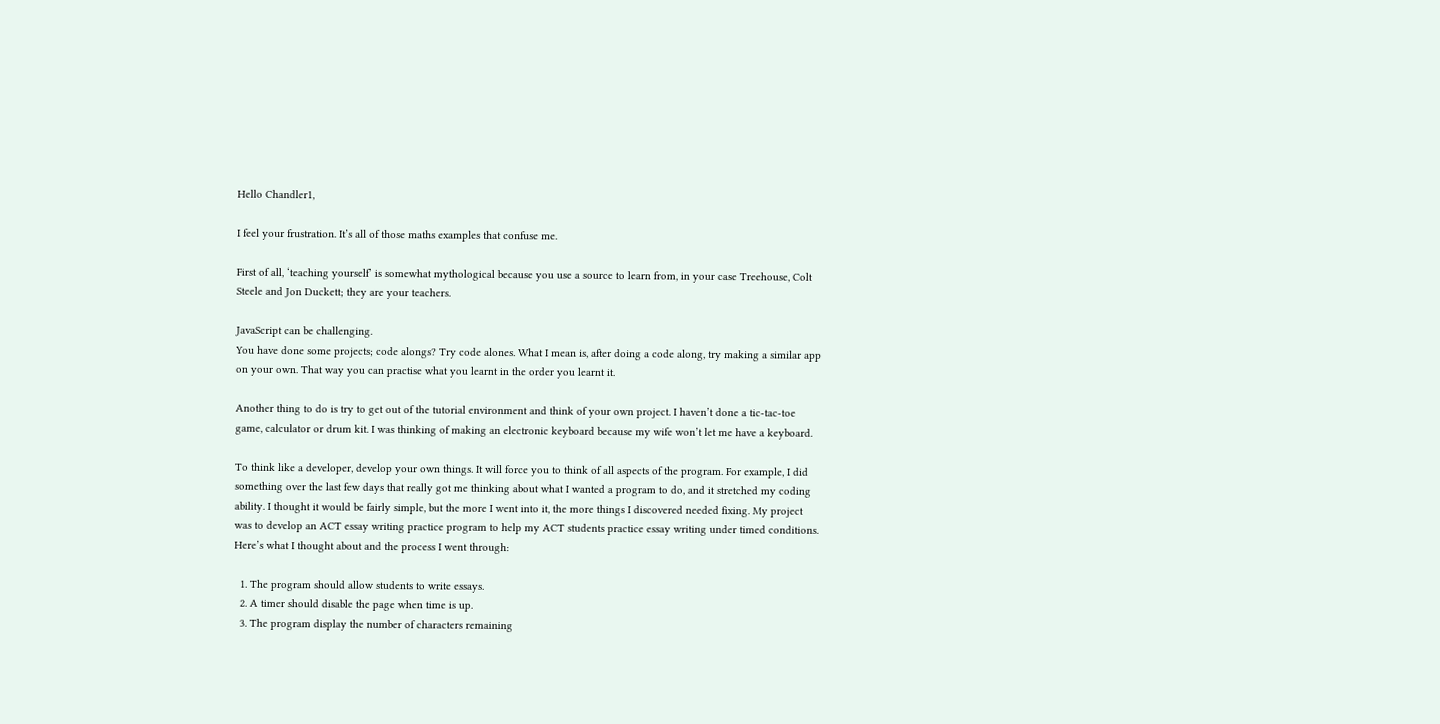Hello Chandler1,

I feel your frustration. It’s all of those maths examples that confuse me.

First of all, ‘teaching yourself’ is somewhat mythological because you use a source to learn from, in your case Treehouse, Colt Steele and Jon Duckett; they are your teachers.

JavaScript can be challenging.
You have done some projects; code alongs? Try code alones. What I mean is, after doing a code along, try making a similar app on your own. That way you can practise what you learnt in the order you learnt it.

Another thing to do is try to get out of the tutorial environment and think of your own project. I haven’t done a tic-tac-toe game, calculator or drum kit. I was thinking of making an electronic keyboard because my wife won’t let me have a keyboard.

To think like a developer, develop your own things. It will force you to think of all aspects of the program. For example, I did something over the last few days that really got me thinking about what I wanted a program to do, and it stretched my coding ability. I thought it would be fairly simple, but the more I went into it, the more things I discovered needed fixing. My project was to develop an ACT essay writing practice program to help my ACT students practice essay writing under timed conditions. Here’s what I thought about and the process I went through:

  1. The program should allow students to write essays.
  2. A timer should disable the page when time is up.
  3. The program display the number of characters remaining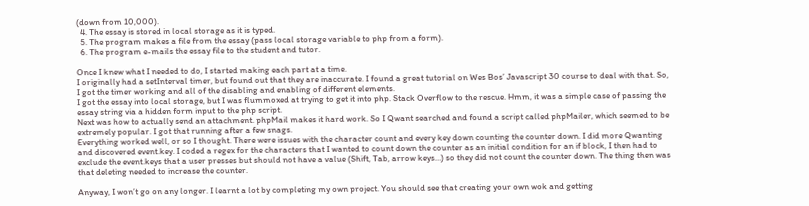(down from 10,000).
  4. The essay is stored in local storage as it is typed.
  5. The program makes a file from the essay (pass local storage variable to php from a form).
  6. The program e-mails the essay file to the student and tutor.

Once I knew what I needed to do, I started making each part at a time.
I originally had a setInterval timer, but found out that they are inaccurate. I found a great tutorial on Wes Bos’ Javascript 30 course to deal with that. So, I got the timer working and all of the disabling and enabling of different elements.
I got the essay into local storage, but I was flummoxed at trying to get it into php. Stack Overflow to the rescue. Hmm, it was a simple case of passing the essay string via a hidden form input to the php script.
Next was how to actually send an attachment. phpMail makes it hard work. So I Qwant searched and found a script called phpMailer, which seemed to be extremely popular. I got that running after a few snags.
Everything worked well, or so I thought. There were issues with the character count and every key down counting the counter down. I did more Qwanting and discovered event.key. I coded a regex for the characters that I wanted to count down the counter as an initial condition for an if block, I then had to exclude the event.keys that a user presses but should not have a value (Shift, Tab, arrow keys…) so they did not count the counter down. The thing then was that deleting needed to increase the counter.

Anyway, I won’t go on any longer. I learnt a lot by completing my own project. You should see that creating your own wok and getting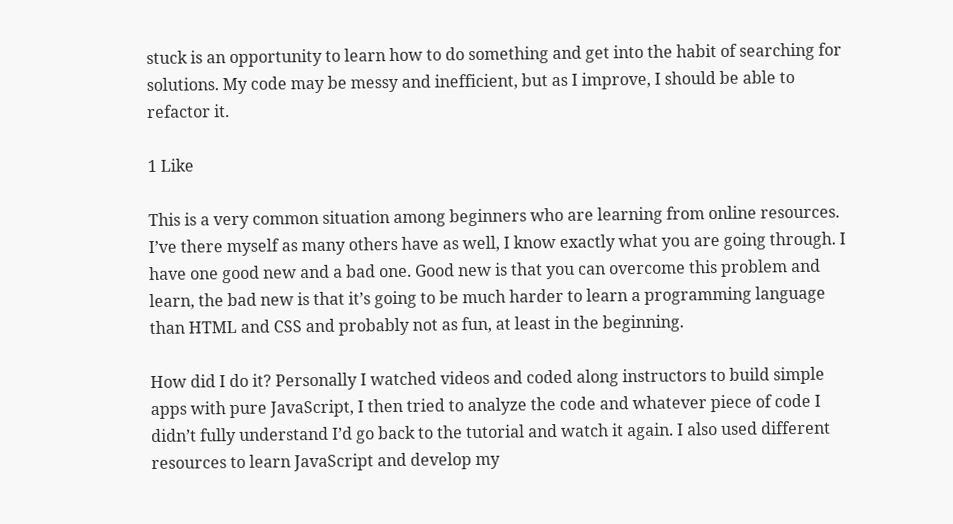stuck is an opportunity to learn how to do something and get into the habit of searching for solutions. My code may be messy and inefficient, but as I improve, I should be able to refactor it.

1 Like

This is a very common situation among beginners who are learning from online resources. I’ve there myself as many others have as well, I know exactly what you are going through. I have one good new and a bad one. Good new is that you can overcome this problem and learn, the bad new is that it’s going to be much harder to learn a programming language than HTML and CSS and probably not as fun, at least in the beginning.

How did I do it? Personally I watched videos and coded along instructors to build simple apps with pure JavaScript, I then tried to analyze the code and whatever piece of code I didn’t fully understand I’d go back to the tutorial and watch it again. I also used different resources to learn JavaScript and develop my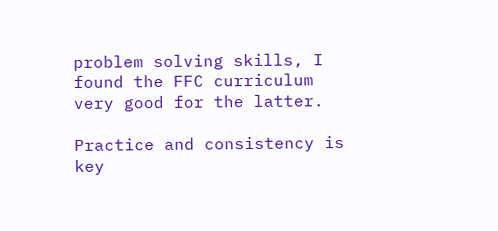problem solving skills, I found the FFC curriculum very good for the latter.

Practice and consistency is key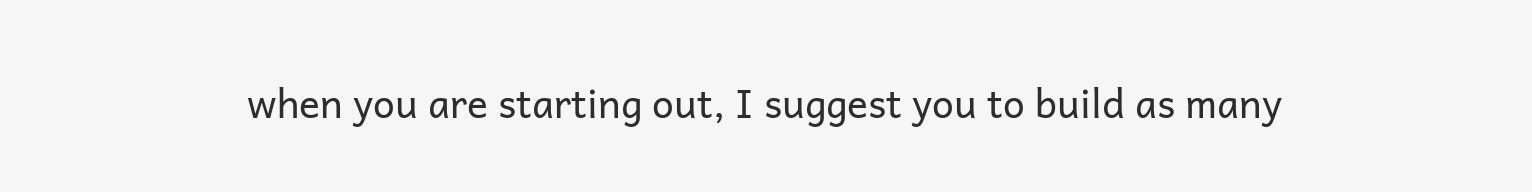when you are starting out, I suggest you to build as many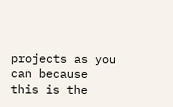projects as you can because this is the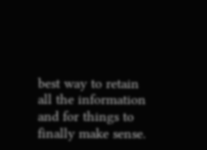best way to retain all the information and for things to finally make sense.